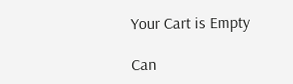Your Cart is Empty

Can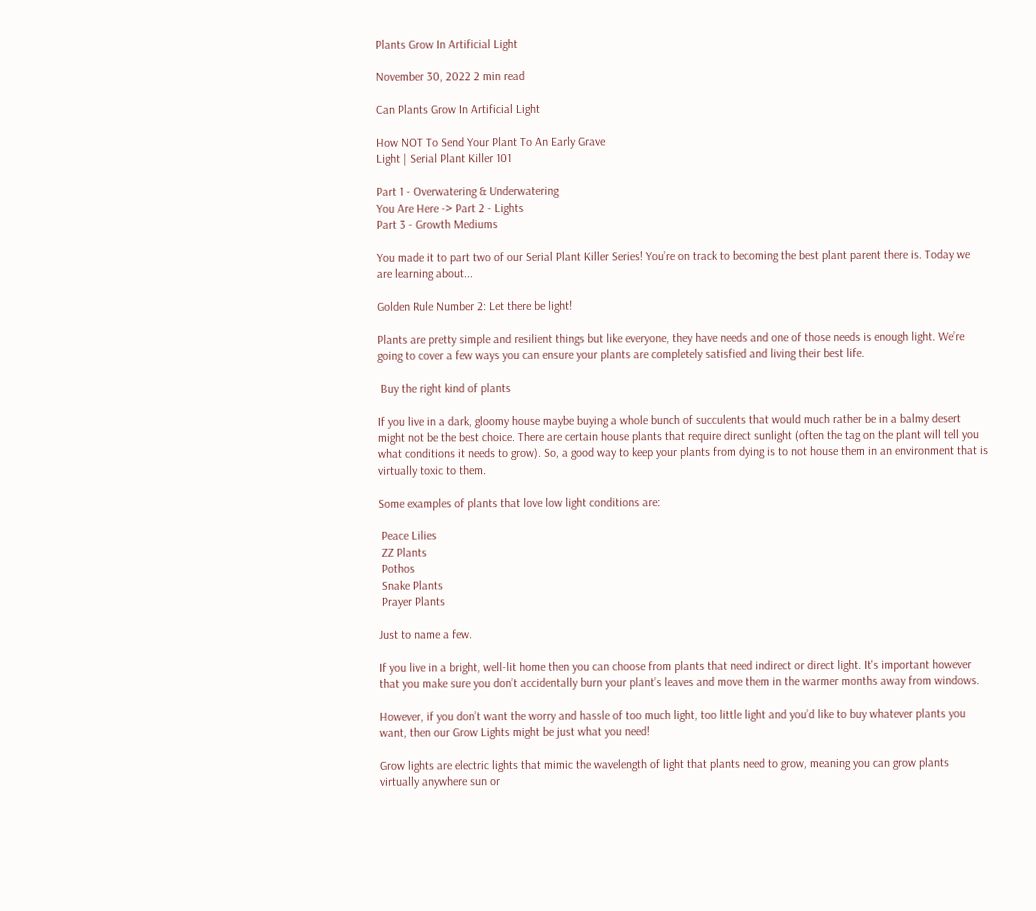Plants Grow In Artificial Light

November 30, 2022 2 min read

Can Plants Grow In Artificial Light

How NOT To Send Your Plant To An Early Grave
Light | Serial Plant Killer 101

Part 1 - Overwatering & Underwatering
You Are Here -> Part 2 - Lights
Part 3 - Growth Mediums

You made it to part two of our Serial Plant Killer Series! You’re on track to becoming the best plant parent there is. Today we are learning about...

Golden Rule Number 2: Let there be light!

Plants are pretty simple and resilient things but like everyone, they have needs and one of those needs is enough light. We’re going to cover a few ways you can ensure your plants are completely satisfied and living their best life.

 Buy the right kind of plants

If you live in a dark, gloomy house maybe buying a whole bunch of succulents that would much rather be in a balmy desert might not be the best choice. There are certain house plants that require direct sunlight (often the tag on the plant will tell you what conditions it needs to grow). So, a good way to keep your plants from dying is to not house them in an environment that is virtually toxic to them.

Some examples of plants that love low light conditions are:

 Peace Lilies
 ZZ Plants
 Pothos
 Snake Plants
 Prayer Plants

Just to name a few.

If you live in a bright, well-lit home then you can choose from plants that need indirect or direct light. It's important however that you make sure you don’t accidentally burn your plant’s leaves and move them in the warmer months away from windows.

However, if you don’t want the worry and hassle of too much light, too little light and you’d like to buy whatever plants you want, then our Grow Lights might be just what you need!

Grow lights are electric lights that mimic the wavelength of light that plants need to grow, meaning you can grow plants virtually anywhere sun or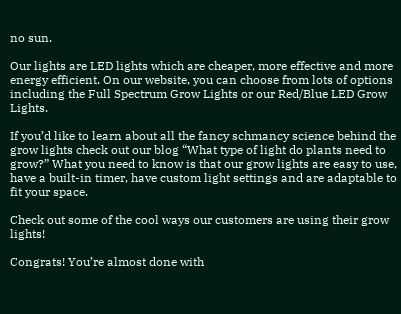no sun.

Our lights are LED lights which are cheaper, more effective and more energy efficient. On our website, you can choose from lots of options including the Full Spectrum Grow Lights or our Red/Blue LED Grow Lights.

If you’d like to learn about all the fancy schmancy science behind the grow lights check out our blog “What type of light do plants need to grow?” What you need to know is that our grow lights are easy to use, have a built-in timer, have custom light settings and are adaptable to fit your space.

Check out some of the cool ways our customers are using their grow lights!

Congrats! You’re almost done with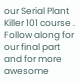our Serial Plant Killer 101 course . Follow along for our final part and for more awesome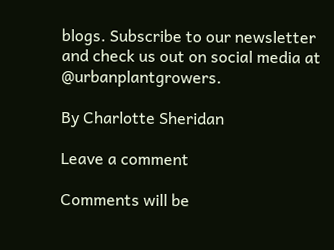blogs. Subscribe to our newsletter and check us out on social media at @urbanplantgrowers.

By Charlotte Sheridan

Leave a comment

Comments will be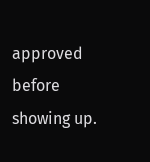approved before showing up.